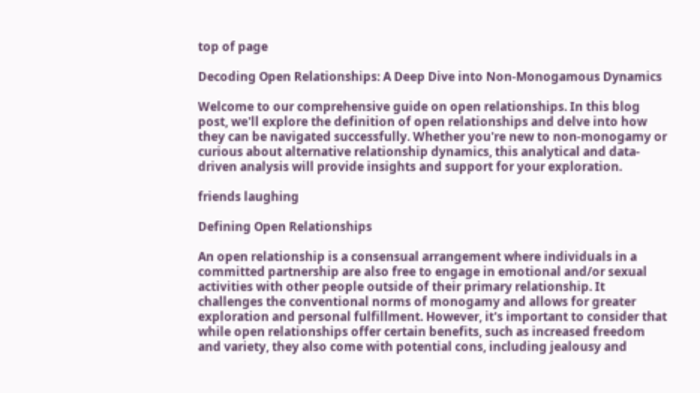top of page

Decoding Open Relationships: A Deep Dive into Non-Monogamous Dynamics

Welcome to our comprehensive guide on open relationships. In this blog post, we'll explore the definition of open relationships and delve into how they can be navigated successfully. Whether you're new to non-monogamy or curious about alternative relationship dynamics, this analytical and data-driven analysis will provide insights and support for your exploration.

friends laughing

Defining Open Relationships

An open relationship is a consensual arrangement where individuals in a committed partnership are also free to engage in emotional and/or sexual activities with other people outside of their primary relationship. It challenges the conventional norms of monogamy and allows for greater exploration and personal fulfillment. However, it's important to consider that while open relationships offer certain benefits, such as increased freedom and variety, they also come with potential cons, including jealousy and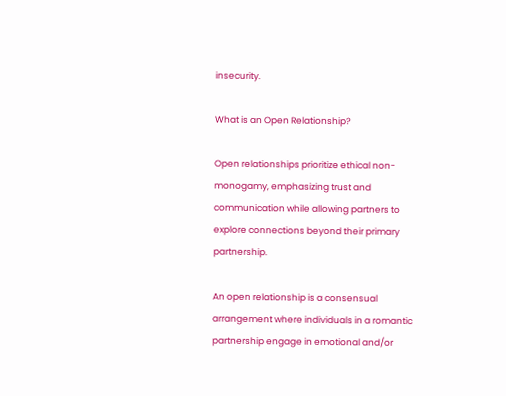insecurity.

What is an Open Relationship?

Open relationships prioritize ethical non-monogamy, emphasizing trust and communication while allowing partners to explore connections beyond their primary partnership.

An open relationship is a consensual arrangement where individuals in a romantic partnership engage in emotional and/or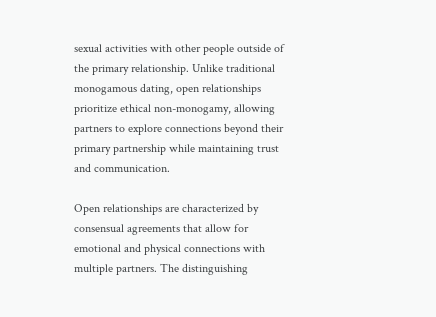sexual activities with other people outside of the primary relationship. Unlike traditional monogamous dating, open relationships prioritize ethical non-monogamy, allowing partners to explore connections beyond their primary partnership while maintaining trust and communication.

Open relationships are characterized by consensual agreements that allow for emotional and physical connections with multiple partners. The distinguishing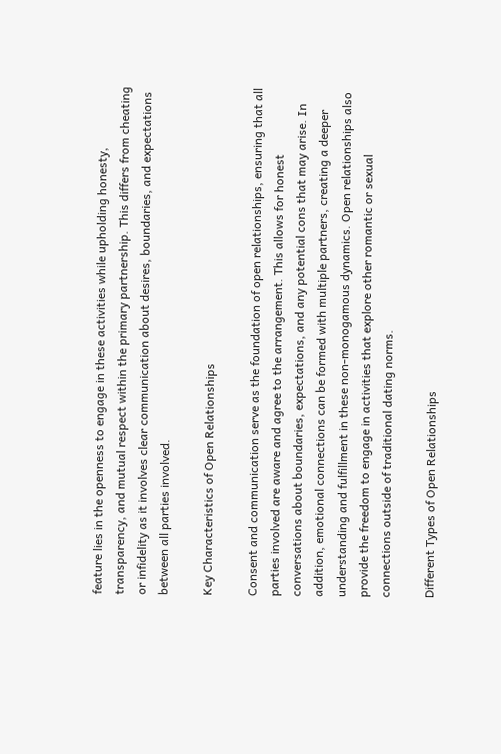feature lies in the openness to engage in these activities while upholding honesty, transparency, and mutual respect within the primary partnership. This differs from cheating or infidelity as it involves clear communication about desires, boundaries, and expectations between all parties involved.

Key Characteristics of Open Relationships

Consent and communication serve as the foundation of open relationships, ensuring that all parties involved are aware and agree to the arrangement. This allows for honest conversations about boundaries, expectations, and any potential cons that may arise. In addition, emotional connections can be formed with multiple partners, creating a deeper understanding and fulfillment in these non-monogamous dynamics. Open relationships also provide the freedom to engage in activities that explore other romantic or sexual connections outside of traditional dating norms.

Different Types of Open Relationships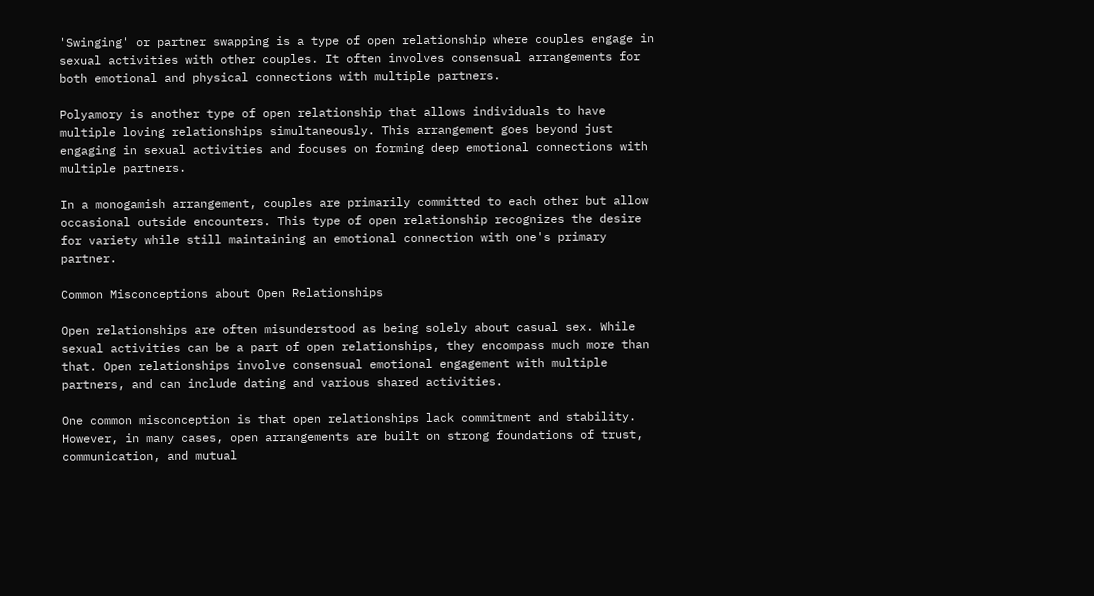'Swinging' or partner swapping is a type of open relationship where couples engage in sexual activities with other couples. It often involves consensual arrangements for both emotional and physical connections with multiple partners.

Polyamory is another type of open relationship that allows individuals to have multiple loving relationships simultaneously. This arrangement goes beyond just engaging in sexual activities and focuses on forming deep emotional connections with multiple partners.

In a monogamish arrangement, couples are primarily committed to each other but allow occasional outside encounters. This type of open relationship recognizes the desire for variety while still maintaining an emotional connection with one's primary partner.

Common Misconceptions about Open Relationships

Open relationships are often misunderstood as being solely about casual sex. While sexual activities can be a part of open relationships, they encompass much more than that. Open relationships involve consensual emotional engagement with multiple partners, and can include dating and various shared activities.

One common misconception is that open relationships lack commitment and stability. However, in many cases, open arrangements are built on strong foundations of trust, communication, and mutual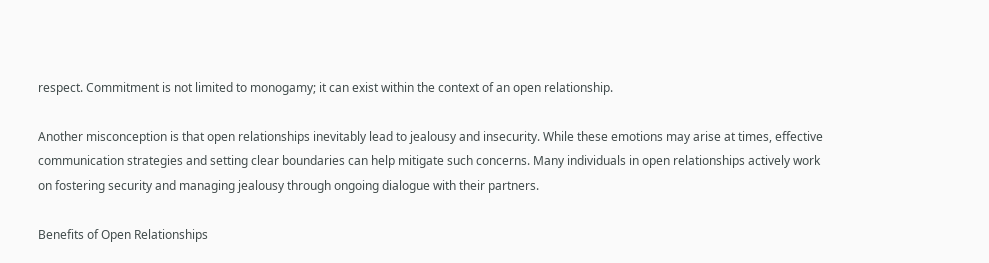respect. Commitment is not limited to monogamy; it can exist within the context of an open relationship.

Another misconception is that open relationships inevitably lead to jealousy and insecurity. While these emotions may arise at times, effective communication strategies and setting clear boundaries can help mitigate such concerns. Many individuals in open relationships actively work on fostering security and managing jealousy through ongoing dialogue with their partners.

Benefits of Open Relationships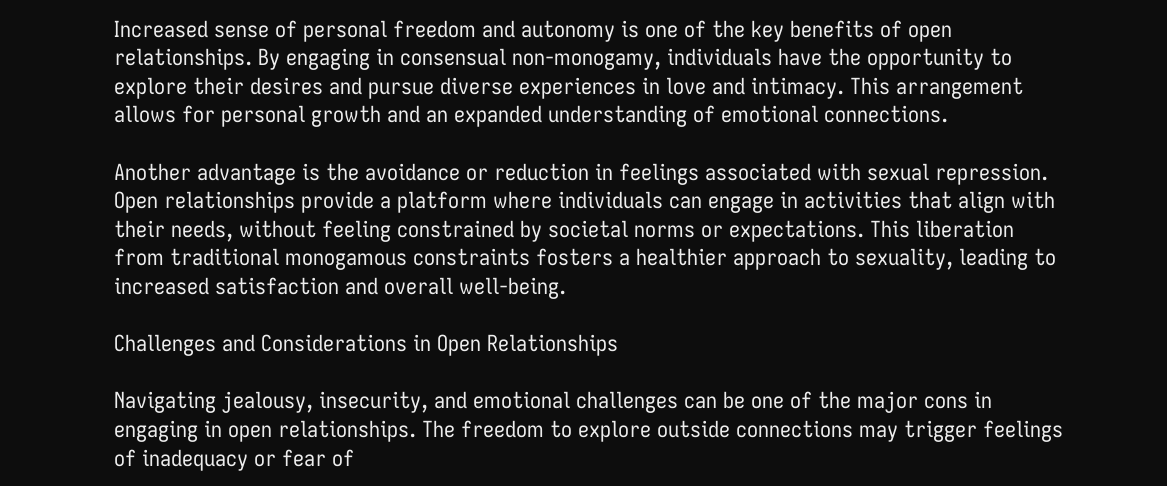Increased sense of personal freedom and autonomy is one of the key benefits of open relationships. By engaging in consensual non-monogamy, individuals have the opportunity to explore their desires and pursue diverse experiences in love and intimacy. This arrangement allows for personal growth and an expanded understanding of emotional connections.

Another advantage is the avoidance or reduction in feelings associated with sexual repression. Open relationships provide a platform where individuals can engage in activities that align with their needs, without feeling constrained by societal norms or expectations. This liberation from traditional monogamous constraints fosters a healthier approach to sexuality, leading to increased satisfaction and overall well-being.

Challenges and Considerations in Open Relationships

Navigating jealousy, insecurity, and emotional challenges can be one of the major cons in engaging in open relationships. The freedom to explore outside connections may trigger feelings of inadequacy or fear of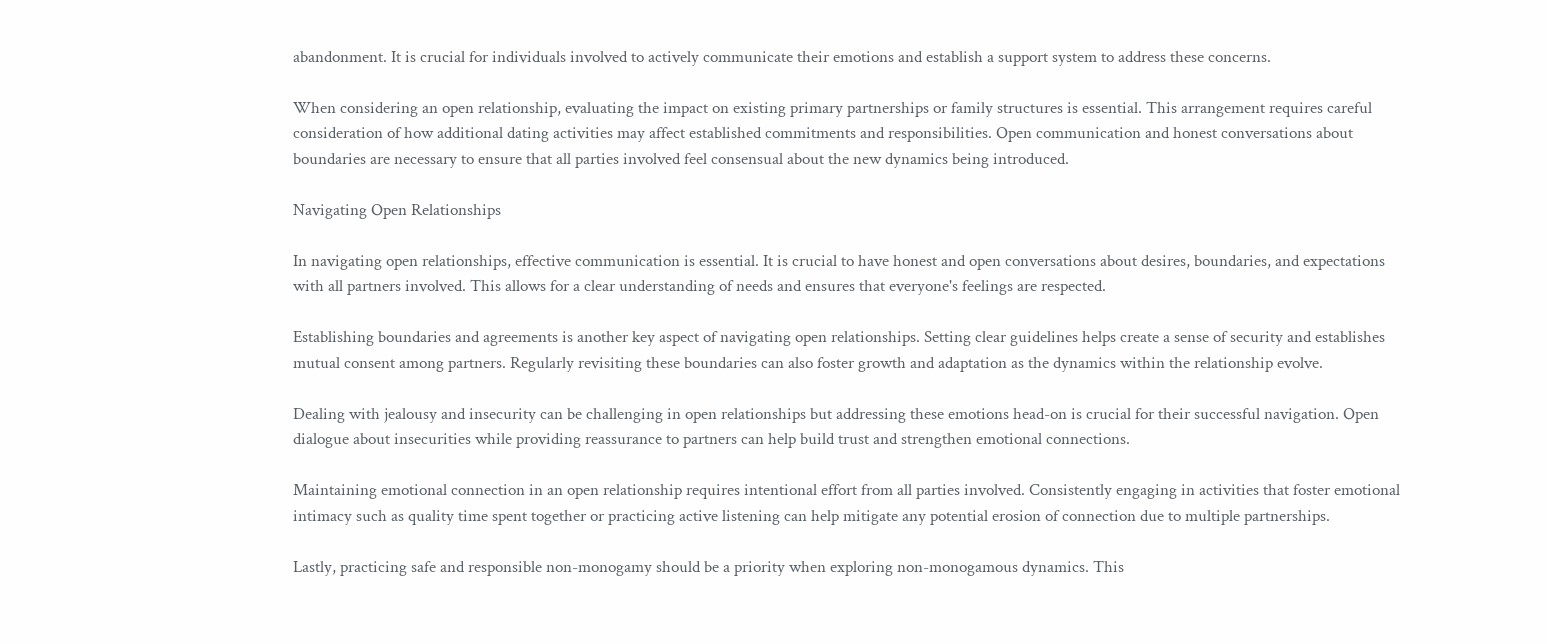abandonment. It is crucial for individuals involved to actively communicate their emotions and establish a support system to address these concerns.

When considering an open relationship, evaluating the impact on existing primary partnerships or family structures is essential. This arrangement requires careful consideration of how additional dating activities may affect established commitments and responsibilities. Open communication and honest conversations about boundaries are necessary to ensure that all parties involved feel consensual about the new dynamics being introduced.

Navigating Open Relationships

In navigating open relationships, effective communication is essential. It is crucial to have honest and open conversations about desires, boundaries, and expectations with all partners involved. This allows for a clear understanding of needs and ensures that everyone's feelings are respected.

Establishing boundaries and agreements is another key aspect of navigating open relationships. Setting clear guidelines helps create a sense of security and establishes mutual consent among partners. Regularly revisiting these boundaries can also foster growth and adaptation as the dynamics within the relationship evolve.

Dealing with jealousy and insecurity can be challenging in open relationships but addressing these emotions head-on is crucial for their successful navigation. Open dialogue about insecurities while providing reassurance to partners can help build trust and strengthen emotional connections.

Maintaining emotional connection in an open relationship requires intentional effort from all parties involved. Consistently engaging in activities that foster emotional intimacy such as quality time spent together or practicing active listening can help mitigate any potential erosion of connection due to multiple partnerships.

Lastly, practicing safe and responsible non-monogamy should be a priority when exploring non-monogamous dynamics. This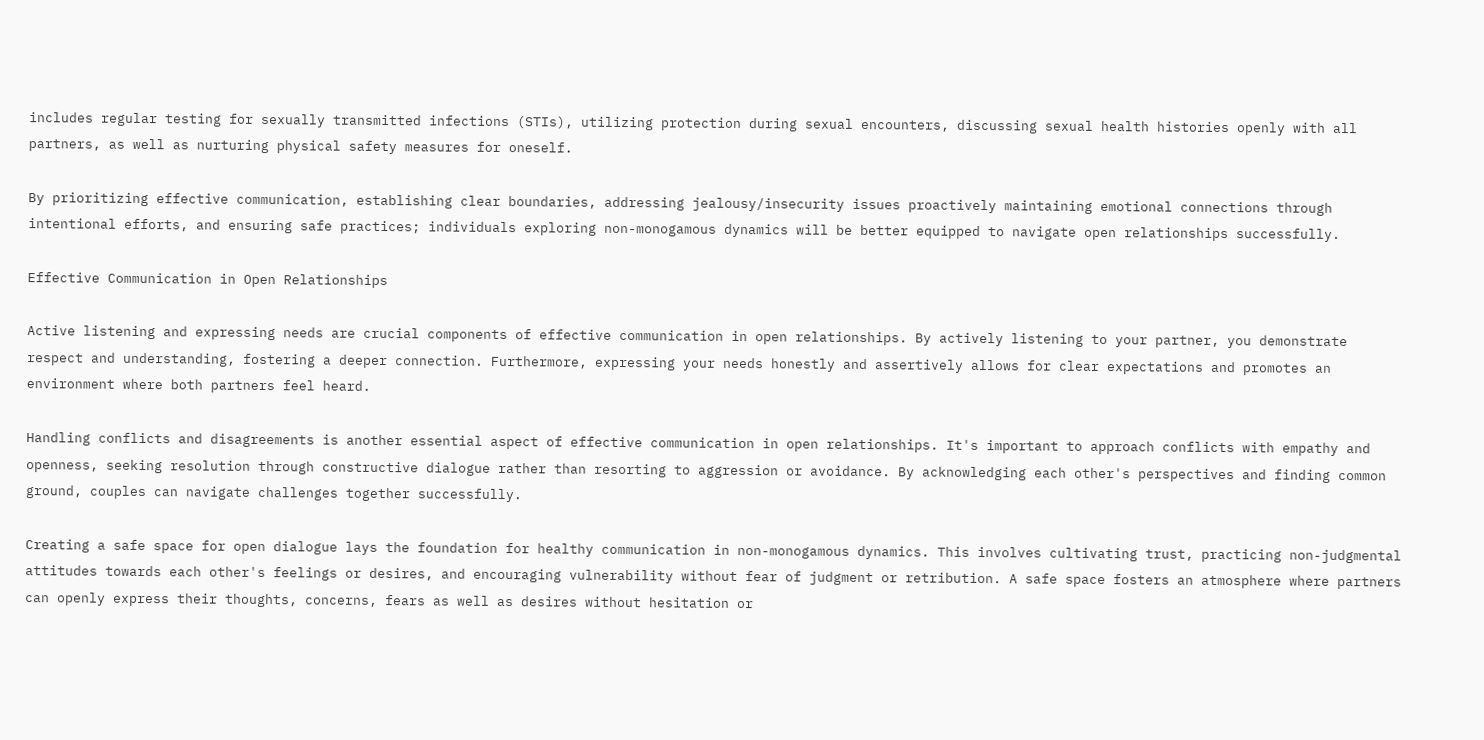includes regular testing for sexually transmitted infections (STIs), utilizing protection during sexual encounters, discussing sexual health histories openly with all partners, as well as nurturing physical safety measures for oneself.

By prioritizing effective communication, establishing clear boundaries, addressing jealousy/insecurity issues proactively maintaining emotional connections through intentional efforts, and ensuring safe practices; individuals exploring non-monogamous dynamics will be better equipped to navigate open relationships successfully.

Effective Communication in Open Relationships

Active listening and expressing needs are crucial components of effective communication in open relationships. By actively listening to your partner, you demonstrate respect and understanding, fostering a deeper connection. Furthermore, expressing your needs honestly and assertively allows for clear expectations and promotes an environment where both partners feel heard.

Handling conflicts and disagreements is another essential aspect of effective communication in open relationships. It's important to approach conflicts with empathy and openness, seeking resolution through constructive dialogue rather than resorting to aggression or avoidance. By acknowledging each other's perspectives and finding common ground, couples can navigate challenges together successfully.

Creating a safe space for open dialogue lays the foundation for healthy communication in non-monogamous dynamics. This involves cultivating trust, practicing non-judgmental attitudes towards each other's feelings or desires, and encouraging vulnerability without fear of judgment or retribution. A safe space fosters an atmosphere where partners can openly express their thoughts, concerns, fears as well as desires without hesitation or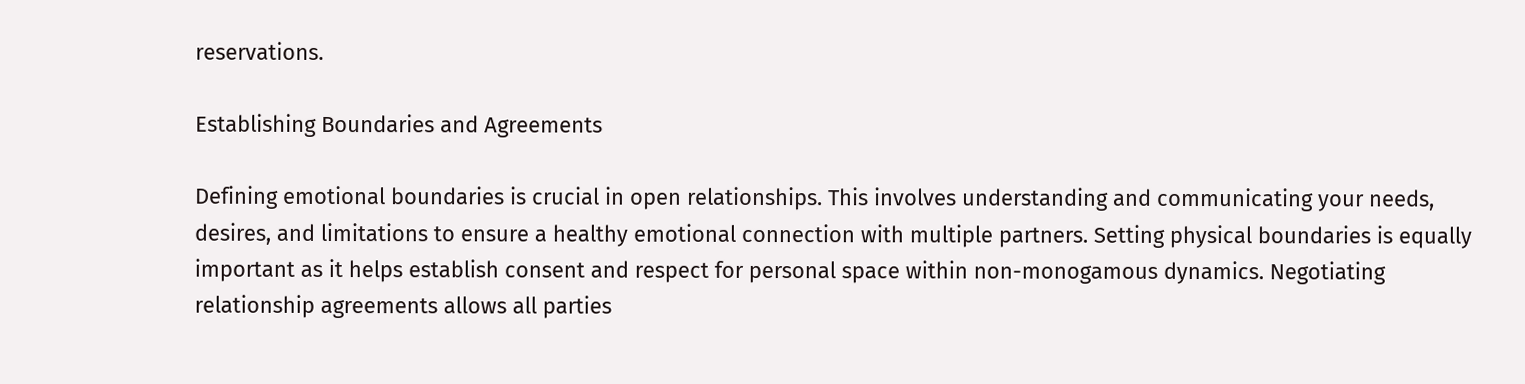reservations.

Establishing Boundaries and Agreements

Defining emotional boundaries is crucial in open relationships. This involves understanding and communicating your needs, desires, and limitations to ensure a healthy emotional connection with multiple partners. Setting physical boundaries is equally important as it helps establish consent and respect for personal space within non-monogamous dynamics. Negotiating relationship agreements allows all parties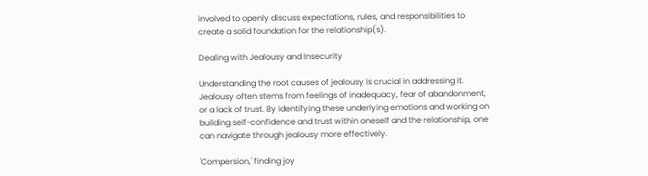involved to openly discuss expectations, rules, and responsibilities to create a solid foundation for the relationship(s).

Dealing with Jealousy and Insecurity

Understanding the root causes of jealousy is crucial in addressing it. Jealousy often stems from feelings of inadequacy, fear of abandonment, or a lack of trust. By identifying these underlying emotions and working on building self-confidence and trust within oneself and the relationship, one can navigate through jealousy more effectively.

'Compersion,' finding joy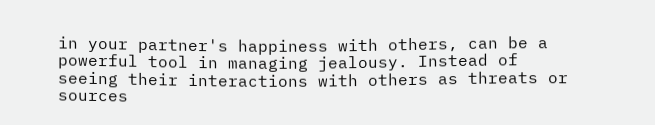in your partner's happiness with others, can be a powerful tool in managing jealousy. Instead of seeing their interactions with others as threats or sources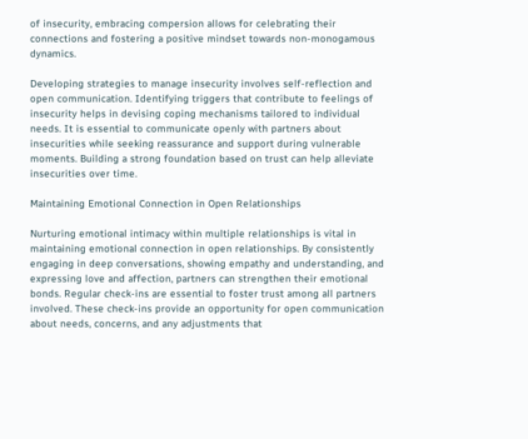of insecurity, embracing compersion allows for celebrating their connections and fostering a positive mindset towards non-monogamous dynamics.

Developing strategies to manage insecurity involves self-reflection and open communication. Identifying triggers that contribute to feelings of insecurity helps in devising coping mechanisms tailored to individual needs. It is essential to communicate openly with partners about insecurities while seeking reassurance and support during vulnerable moments. Building a strong foundation based on trust can help alleviate insecurities over time.

Maintaining Emotional Connection in Open Relationships

Nurturing emotional intimacy within multiple relationships is vital in maintaining emotional connection in open relationships. By consistently engaging in deep conversations, showing empathy and understanding, and expressing love and affection, partners can strengthen their emotional bonds. Regular check-ins are essential to foster trust among all partners involved. These check-ins provide an opportunity for open communication about needs, concerns, and any adjustments that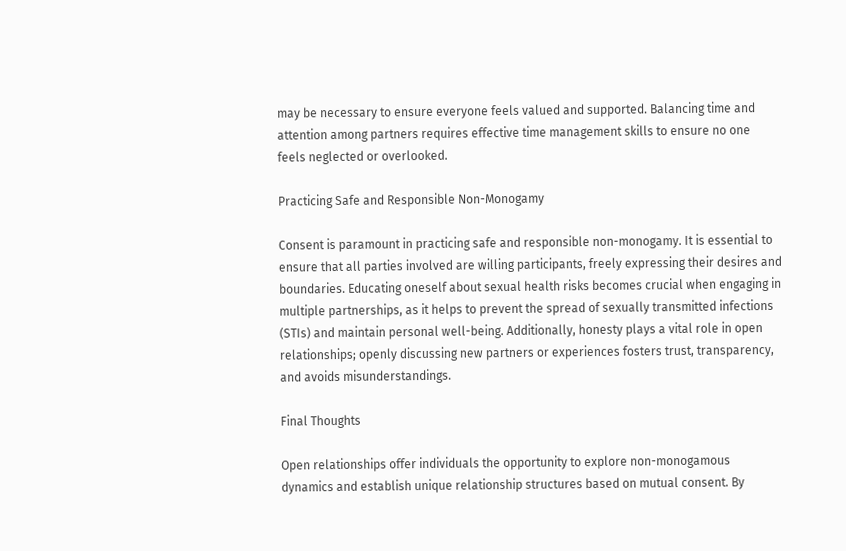may be necessary to ensure everyone feels valued and supported. Balancing time and attention among partners requires effective time management skills to ensure no one feels neglected or overlooked.

Practicing Safe and Responsible Non-Monogamy

Consent is paramount in practicing safe and responsible non-monogamy. It is essential to ensure that all parties involved are willing participants, freely expressing their desires and boundaries. Educating oneself about sexual health risks becomes crucial when engaging in multiple partnerships, as it helps to prevent the spread of sexually transmitted infections (STIs) and maintain personal well-being. Additionally, honesty plays a vital role in open relationships; openly discussing new partners or experiences fosters trust, transparency, and avoids misunderstandings.

Final Thoughts

Open relationships offer individuals the opportunity to explore non-monogamous dynamics and establish unique relationship structures based on mutual consent. By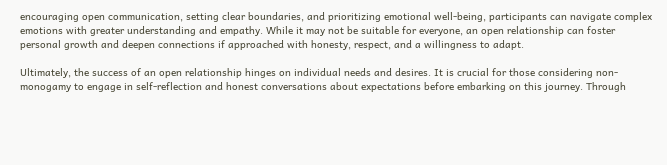encouraging open communication, setting clear boundaries, and prioritizing emotional well-being, participants can navigate complex emotions with greater understanding and empathy. While it may not be suitable for everyone, an open relationship can foster personal growth and deepen connections if approached with honesty, respect, and a willingness to adapt.

Ultimately, the success of an open relationship hinges on individual needs and desires. It is crucial for those considering non-monogamy to engage in self-reflection and honest conversations about expectations before embarking on this journey. Through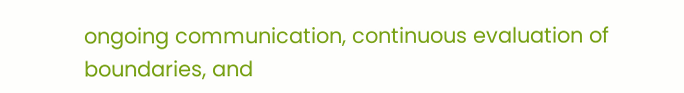ongoing communication, continuous evaluation of boundaries, and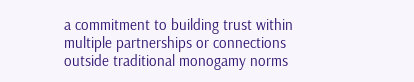a commitment to building trust within multiple partnerships or connections outside traditional monogamy norms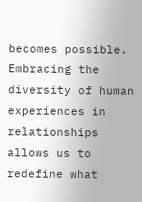becomes possible. Embracing the diversity of human experiences in relationships allows us to redefine what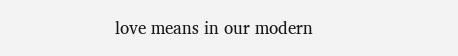love means in our modern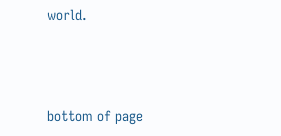world.



bottom of page